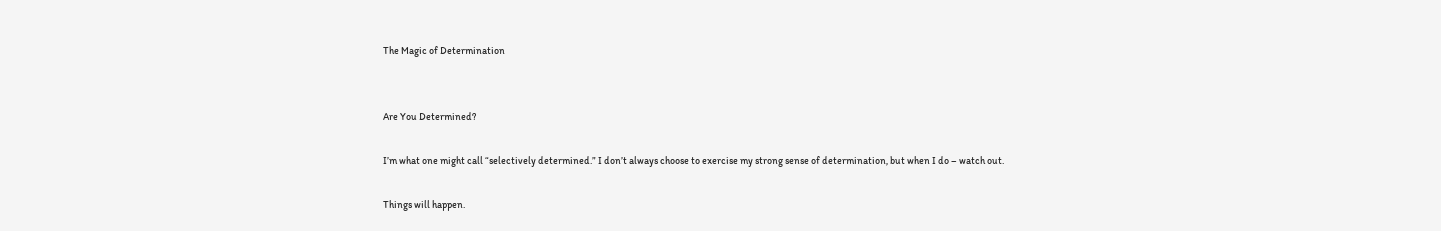The Magic of Determination


Are You Determined?

I’m what one might call “selectively determined.” I don’t always choose to exercise my strong sense of determination, but when I do – watch out.

Things will happen.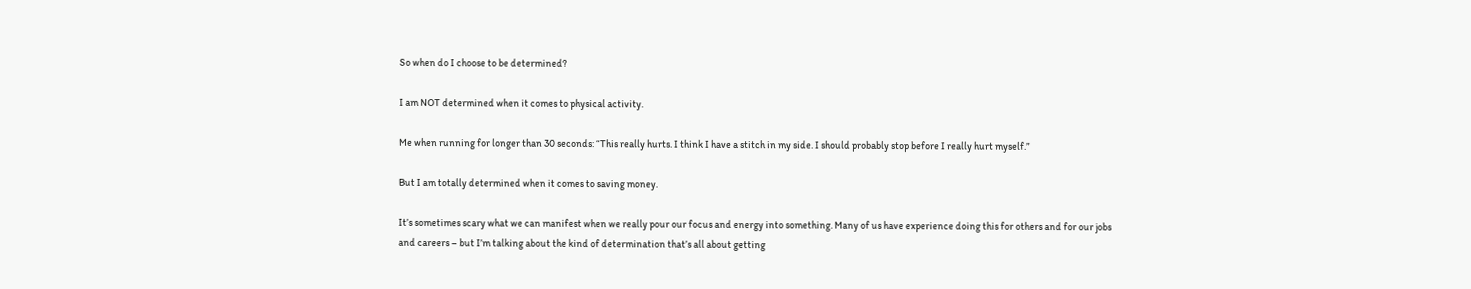So when do I choose to be determined?

I am NOT determined when it comes to physical activity.

Me when running for longer than 30 seconds: “This really hurts. I think I have a stitch in my side. I should probably stop before I really hurt myself.”

But I am totally determined when it comes to saving money.

It’s sometimes scary what we can manifest when we really pour our focus and energy into something. Many of us have experience doing this for others and for our jobs and careers – but I’m talking about the kind of determination that’s all about getting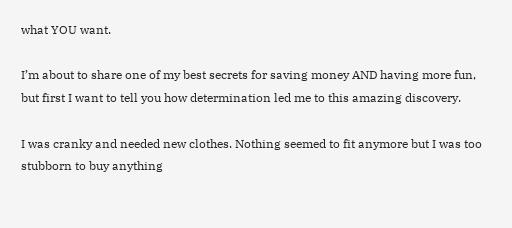what YOU want.

I’m about to share one of my best secrets for saving money AND having more fun, but first I want to tell you how determination led me to this amazing discovery.

I was cranky and needed new clothes. Nothing seemed to fit anymore but I was too stubborn to buy anything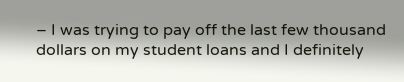– I was trying to pay off the last few thousand dollars on my student loans and I definitely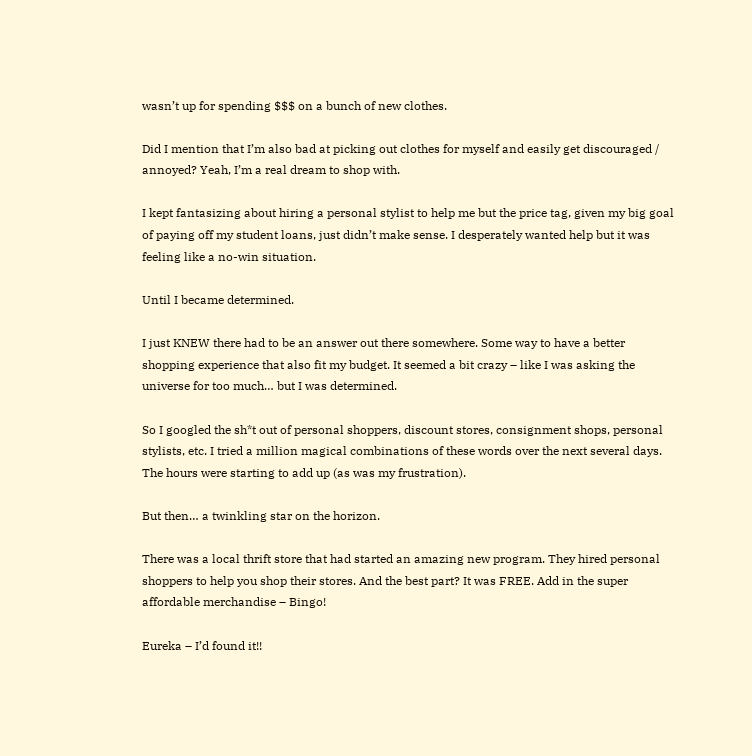wasn’t up for spending $$$ on a bunch of new clothes.

Did I mention that I’m also bad at picking out clothes for myself and easily get discouraged / annoyed? Yeah, I’m a real dream to shop with.

I kept fantasizing about hiring a personal stylist to help me but the price tag, given my big goal of paying off my student loans, just didn’t make sense. I desperately wanted help but it was feeling like a no-win situation.

Until I became determined.

I just KNEW there had to be an answer out there somewhere. Some way to have a better shopping experience that also fit my budget. It seemed a bit crazy – like I was asking the universe for too much… but I was determined.

So I googled the sh*t out of personal shoppers, discount stores, consignment shops, personal stylists, etc. I tried a million magical combinations of these words over the next several days. The hours were starting to add up (as was my frustration).

But then… a twinkling star on the horizon.

There was a local thrift store that had started an amazing new program. They hired personal shoppers to help you shop their stores. And the best part? It was FREE. Add in the super affordable merchandise – Bingo!

Eureka – I’d found it!!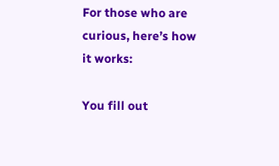For those who are curious, here’s how it works:

You fill out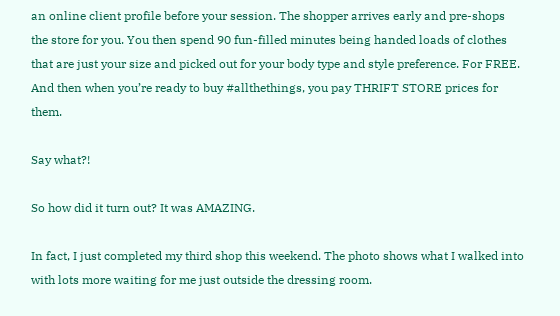an online client profile before your session. The shopper arrives early and pre-shops the store for you. You then spend 90 fun-filled minutes being handed loads of clothes that are just your size and picked out for your body type and style preference. For FREE. And then when you’re ready to buy #allthethings, you pay THRIFT STORE prices for them.

Say what?!

So how did it turn out? It was AMAZING.

In fact, I just completed my third shop this weekend. The photo shows what I walked into with lots more waiting for me just outside the dressing room.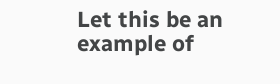Let this be an example of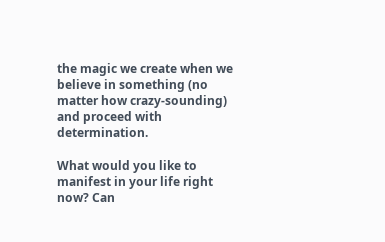the magic we create when we believe in something (no matter how crazy-sounding) and proceed with determination.

What would you like to manifest in your life right now? Can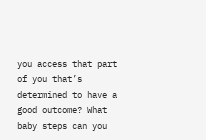you access that part of you that’s determined to have a good outcome? What baby steps can you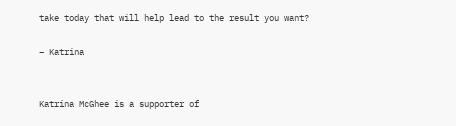take today that will help lead to the result you want?

– Katrina


Katrina McGhee is a supporter of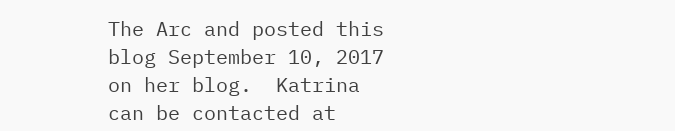The Arc and posted this blog September 10, 2017 on her blog.  Katrina can be contacted at